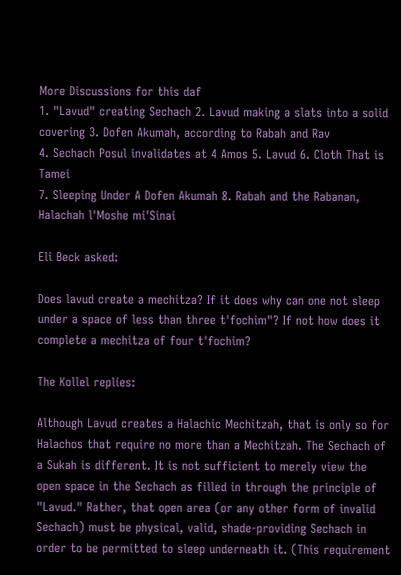More Discussions for this daf
1. "Lavud" creating Sechach 2. Lavud making a slats into a solid covering 3. Dofen Akumah, according to Rabah and Rav
4. Sechach Posul invalidates at 4 Amos 5. Lavud 6. Cloth That is Tamei
7. Sleeping Under A Dofen Akumah 8. Rabah and the Rabanan, Halachah l'Moshe mi'Sinai

Eli Beck asked:

Does lavud create a mechitza? If it does why can one not sleep under a space of less than three t'fochim"? If not how does it complete a mechitza of four t'fochim?

The Kollel replies:

Although Lavud creates a Halachic Mechitzah, that is only so for Halachos that require no more than a Mechitzah. The Sechach of a Sukah is different. It is not sufficient to merely view the open space in the Sechach as filled in through the principle of "Lavud." Rather, that open area (or any other form of invalid Sechach) must be physical, valid, shade-providing Sechach in order to be permitted to sleep underneath it. (This requirement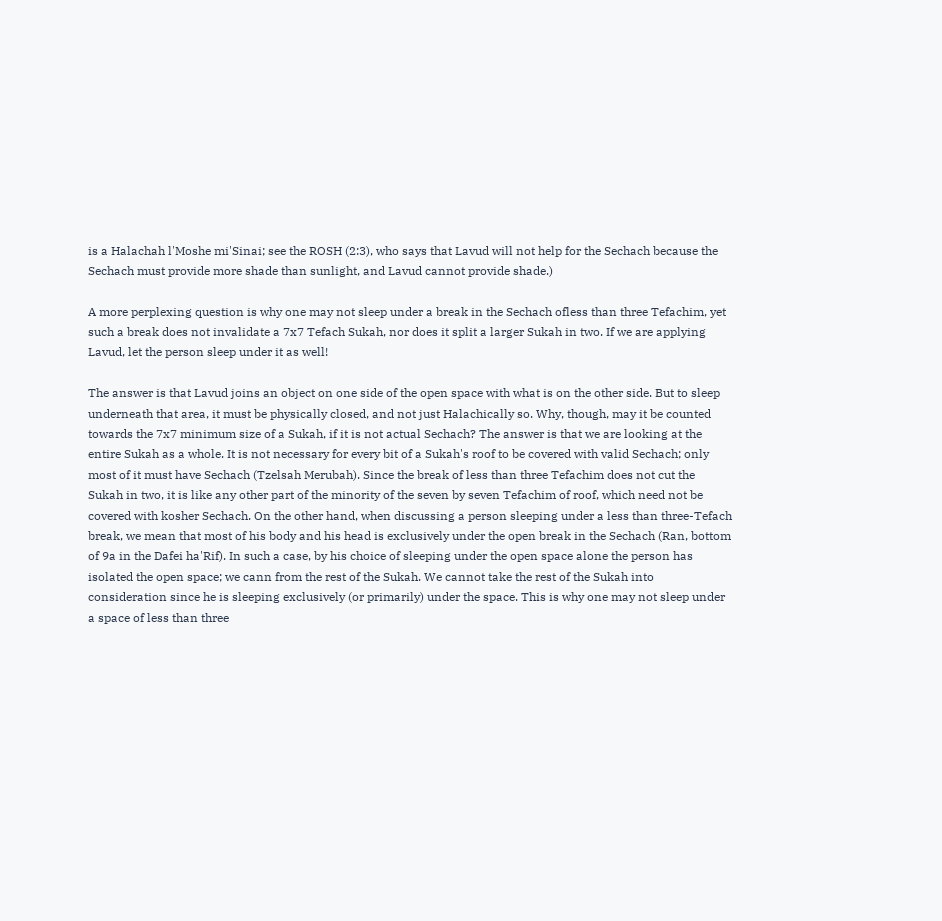is a Halachah l'Moshe mi'Sinai; see the ROSH (2:3), who says that Lavud will not help for the Sechach because the Sechach must provide more shade than sunlight, and Lavud cannot provide shade.)

A more perplexing question is why one may not sleep under a break in the Sechach ofless than three Tefachim, yet such a break does not invalidate a 7x7 Tefach Sukah, nor does it split a larger Sukah in two. If we are applying Lavud, let the person sleep under it as well!

The answer is that Lavud joins an object on one side of the open space with what is on the other side. But to sleep underneath that area, it must be physically closed, and not just Halachically so. Why, though, may it be counted towards the 7x7 minimum size of a Sukah, if it is not actual Sechach? The answer is that we are looking at the entire Sukah as a whole. It is not necessary for every bit of a Sukah's roof to be covered with valid Sechach; only most of it must have Sechach (Tzelsah Merubah). Since the break of less than three Tefachim does not cut the Sukah in two, it is like any other part of the minority of the seven by seven Tefachim of roof, which need not be covered with kosher Sechach. On the other hand, when discussing a person sleeping under a less than three-Tefach break, we mean that most of his body and his head is exclusively under the open break in the Sechach (Ran, bottom of 9a in the Dafei ha'Rif). In such a case, by his choice of sleeping under the open space alone the person has isolated the open space; we cann from the rest of the Sukah. We cannot take the rest of the Sukah into consideration since he is sleeping exclusively (or primarily) under the space. This is why one may not sleep under a space of less than three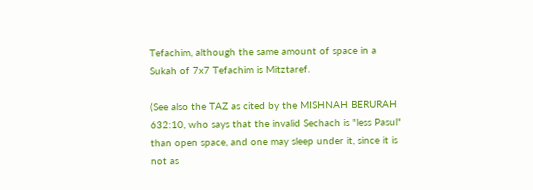Tefachim, although the same amount of space in a Sukah of 7x7 Tefachim is Mitztaref.

(See also the TAZ as cited by the MISHNAH BERURAH 632:10, who says that the invalid Sechach is "less Pasul" than open space, and one may sleep under it, since it is not as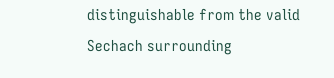distinguishable from the valid Sechach surrounding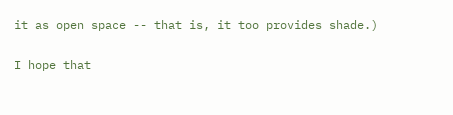it as open space -- that is, it too provides shade.)

I hope that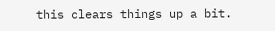this clears things up a bit.